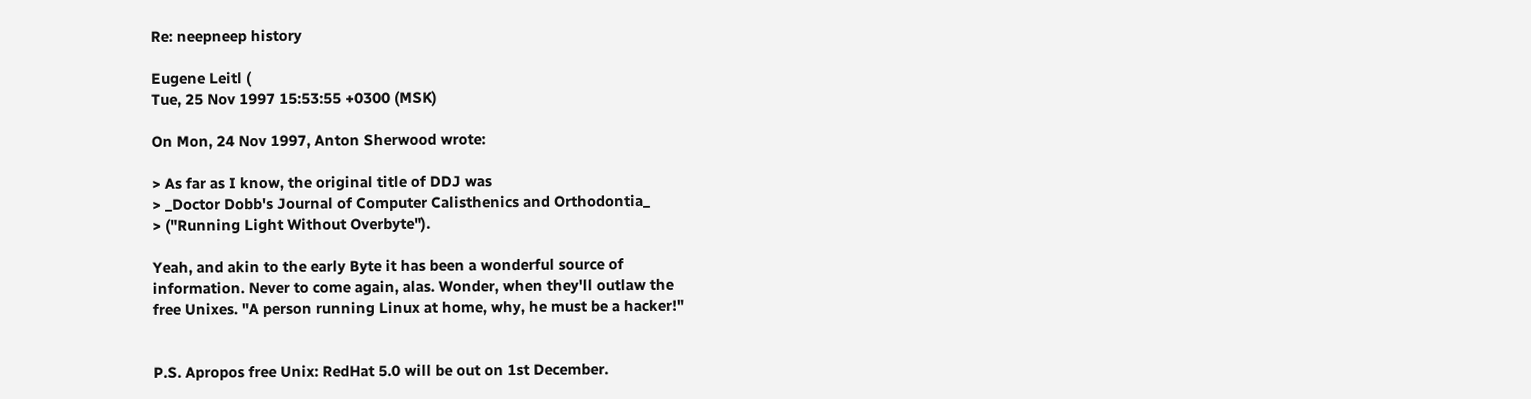Re: neepneep history

Eugene Leitl (
Tue, 25 Nov 1997 15:53:55 +0300 (MSK)

On Mon, 24 Nov 1997, Anton Sherwood wrote:

> As far as I know, the original title of DDJ was
> _Doctor Dobb's Journal of Computer Calisthenics and Orthodontia_
> ("Running Light Without Overbyte").

Yeah, and akin to the early Byte it has been a wonderful source of
information. Never to come again, alas. Wonder, when they'll outlaw the
free Unixes. "A person running Linux at home, why, he must be a hacker!"


P.S. Apropos free Unix: RedHat 5.0 will be out on 1st December.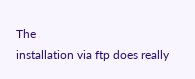The
installation via ftp does really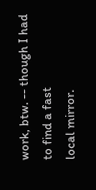work, btw. -- though I had to find a fast
local mirror.